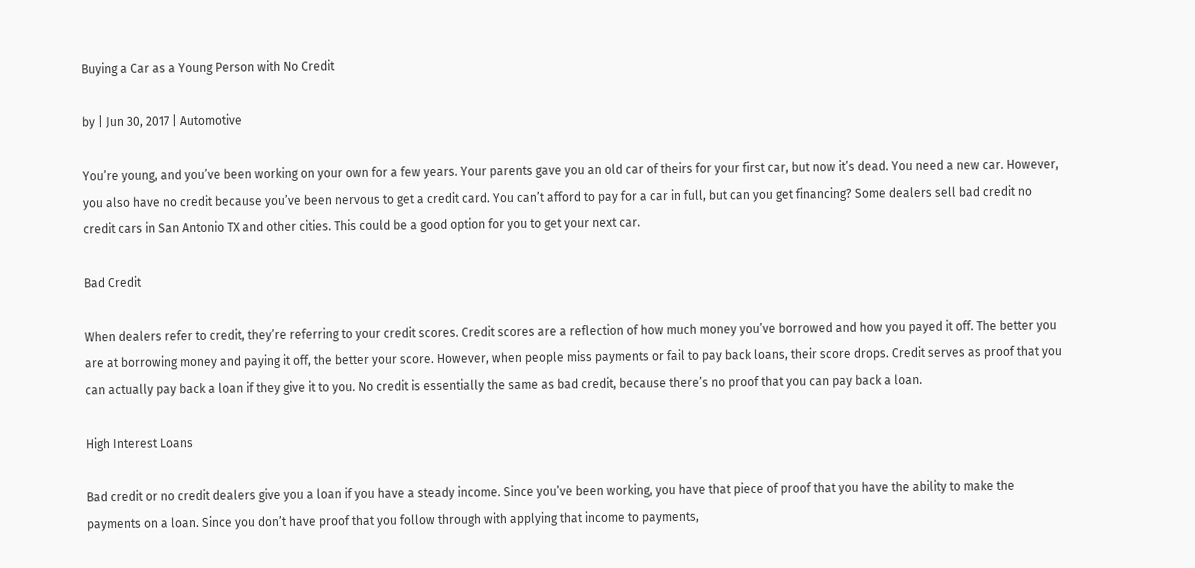Buying a Car as a Young Person with No Credit

by | Jun 30, 2017 | Automotive

You’re young, and you’ve been working on your own for a few years. Your parents gave you an old car of theirs for your first car, but now it’s dead. You need a new car. However, you also have no credit because you’ve been nervous to get a credit card. You can’t afford to pay for a car in full, but can you get financing? Some dealers sell bad credit no credit cars in San Antonio TX and other cities. This could be a good option for you to get your next car.

Bad Credit

When dealers refer to credit, they’re referring to your credit scores. Credit scores are a reflection of how much money you’ve borrowed and how you payed it off. The better you are at borrowing money and paying it off, the better your score. However, when people miss payments or fail to pay back loans, their score drops. Credit serves as proof that you can actually pay back a loan if they give it to you. No credit is essentially the same as bad credit, because there’s no proof that you can pay back a loan.

High Interest Loans

Bad credit or no credit dealers give you a loan if you have a steady income. Since you’ve been working, you have that piece of proof that you have the ability to make the payments on a loan. Since you don’t have proof that you follow through with applying that income to payments,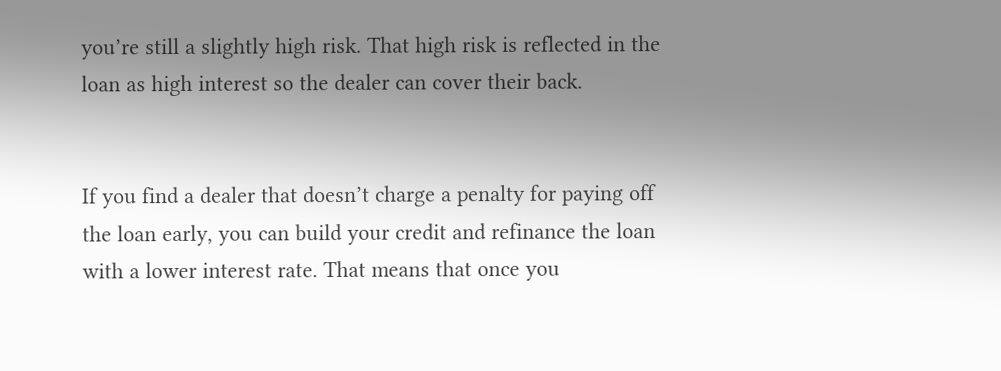you’re still a slightly high risk. That high risk is reflected in the loan as high interest so the dealer can cover their back.


If you find a dealer that doesn’t charge a penalty for paying off the loan early, you can build your credit and refinance the loan with a lower interest rate. That means that once you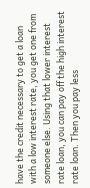have the credit necessary to get a loan with a low interest rate, you get one from someone else. Using that lower interest rate loan, you can pay off the high interest rate loan. Then you pay less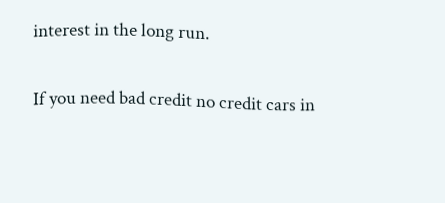interest in the long run.

If you need bad credit no credit cars in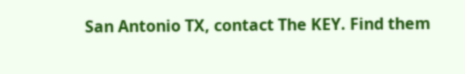San Antonio TX, contact The KEY. Find them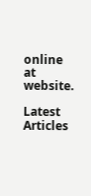online at website.

Latest Articles